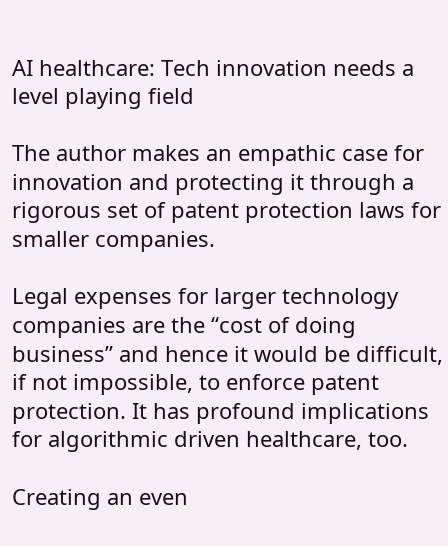AI healthcare: Tech innovation needs a level playing field

The author makes an empathic case for innovation and protecting it through a rigorous set of patent protection laws for smaller companies.

Legal expenses for larger technology companies are the “cost of doing business” and hence it would be difficult, if not impossible, to enforce patent protection. It has profound implications for algorithmic driven healthcare, too.

Creating an even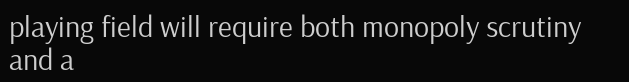playing field will require both monopoly scrutiny and a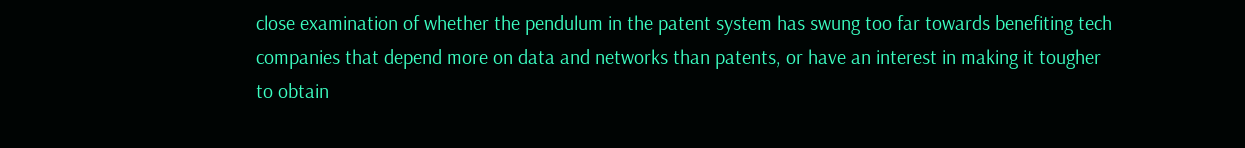close examination of whether the pendulum in the patent system has swung too far towards benefiting tech companies that depend more on data and networks than patents, or have an interest in making it tougher to obtain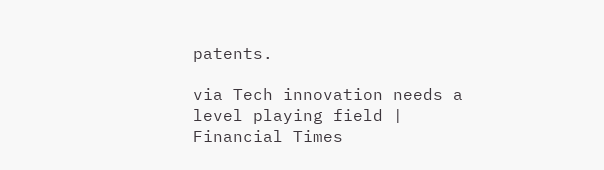patents.

via Tech innovation needs a level playing field | Financial Times